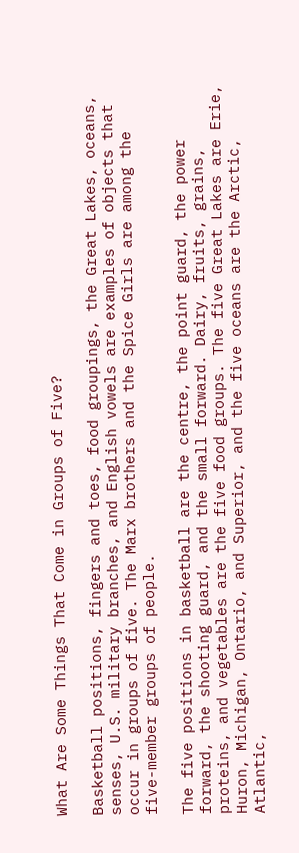What Are Some Things That Come in Groups of Five?

Basketball positions, fingers and toes, food groupings, the Great Lakes, oceans, senses, U.S. military branches, and English vowels are examples of objects that occur in groups of five. The Marx brothers and the Spice Girls are among the five-member groups of people.

The five positions in basketball are the centre, the point guard, the power forward, the shooting guard, and the small forward. Dairy, fruits, grains, proteins, and vegetables are the five food groups. The five Great Lakes are Erie, Huron, Michigan, Ontario, and Superior, and the five oceans are the Arctic, Atlantic,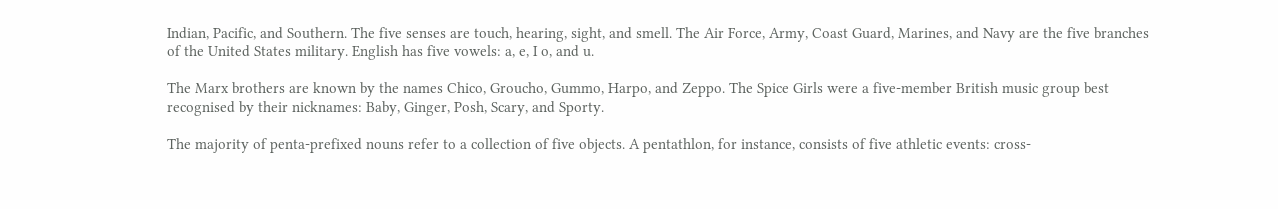Indian, Pacific, and Southern. The five senses are touch, hearing, sight, and smell. The Air Force, Army, Coast Guard, Marines, and Navy are the five branches of the United States military. English has five vowels: a, e, I o, and u.

The Marx brothers are known by the names Chico, Groucho, Gummo, Harpo, and Zeppo. The Spice Girls were a five-member British music group best recognised by their nicknames: Baby, Ginger, Posh, Scary, and Sporty.

The majority of penta-prefixed nouns refer to a collection of five objects. A pentathlon, for instance, consists of five athletic events: cross-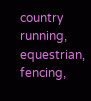country running, equestrian, fencing,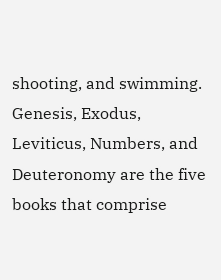shooting, and swimming. Genesis, Exodus, Leviticus, Numbers, and Deuteronomy are the five books that comprise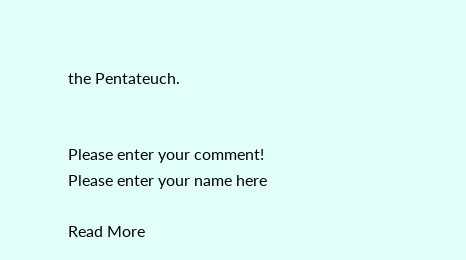the Pentateuch.


Please enter your comment!
Please enter your name here

Read More